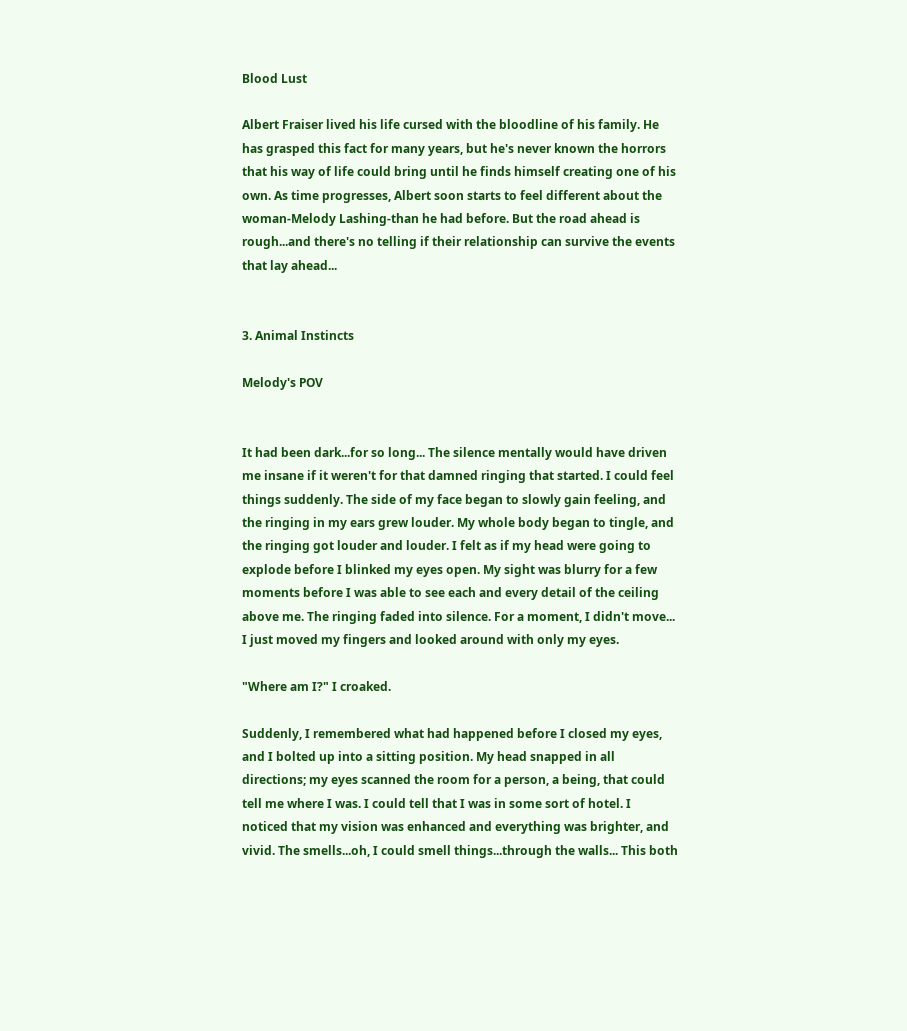Blood Lust

Albert Fraiser lived his life cursed with the bloodline of his family. He has grasped this fact for many years, but he's never known the horrors that his way of life could bring until he finds himself creating one of his own. As time progresses, Albert soon starts to feel different about the woman-Melody Lashing-than he had before. But the road ahead is rough...and there's no telling if their relationship can survive the events that lay ahead...


3. Animal Instincts

Melody's POV


It had been dark...for so long... The silence mentally would have driven me insane if it weren't for that damned ringing that started. I could feel things suddenly. The side of my face began to slowly gain feeling, and the ringing in my ears grew louder. My whole body began to tingle, and the ringing got louder and louder. I felt as if my head were going to explode before I blinked my eyes open. My sight was blurry for a few moments before I was able to see each and every detail of the ceiling above me. The ringing faded into silence. For a moment, I didn't move... I just moved my fingers and looked around with only my eyes.

"Where am I?" I croaked.

Suddenly, I remembered what had happened before I closed my eyes, and I bolted up into a sitting position. My head snapped in all directions; my eyes scanned the room for a person, a being, that could tell me where I was. I could tell that I was in some sort of hotel. I noticed that my vision was enhanced and everything was brighter, and vivid. The smells...oh, I could smell things...through the walls... This both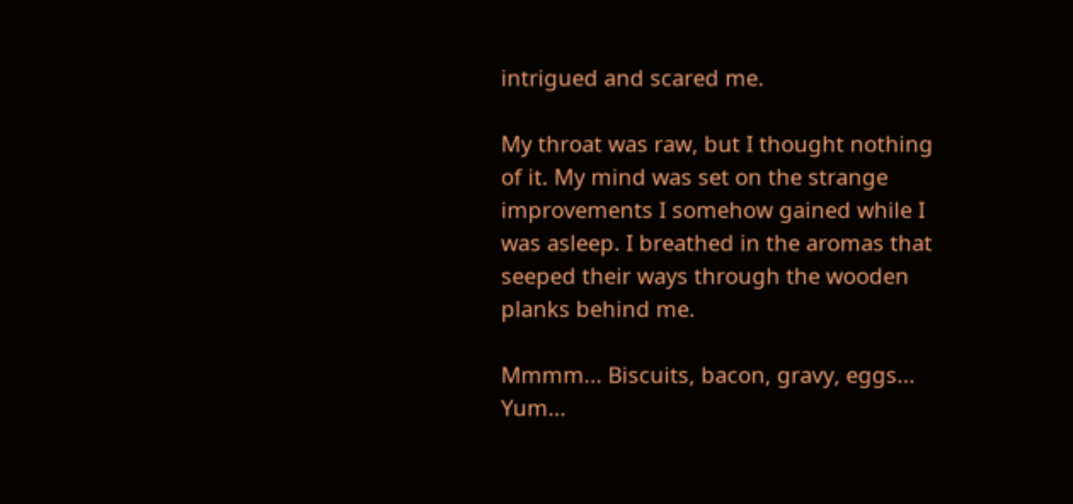intrigued and scared me.

My throat was raw, but I thought nothing of it. My mind was set on the strange improvements I somehow gained while I was asleep. I breathed in the aromas that seeped their ways through the wooden planks behind me.

Mmmm... Biscuits, bacon, gravy, eggs... Yum...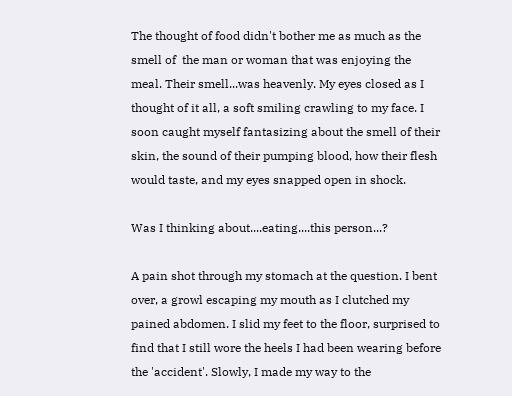The thought of food didn't bother me as much as the smell of  the man or woman that was enjoying the meal. Their smell...was heavenly. My eyes closed as I thought of it all, a soft smiling crawling to my face. I soon caught myself fantasizing about the smell of their skin, the sound of their pumping blood, how their flesh would taste, and my eyes snapped open in shock.

Was I thinking about....eating....this person...?

A pain shot through my stomach at the question. I bent over, a growl escaping my mouth as I clutched my pained abdomen. I slid my feet to the floor, surprised to find that I still wore the heels I had been wearing before the 'accident'. Slowly, I made my way to the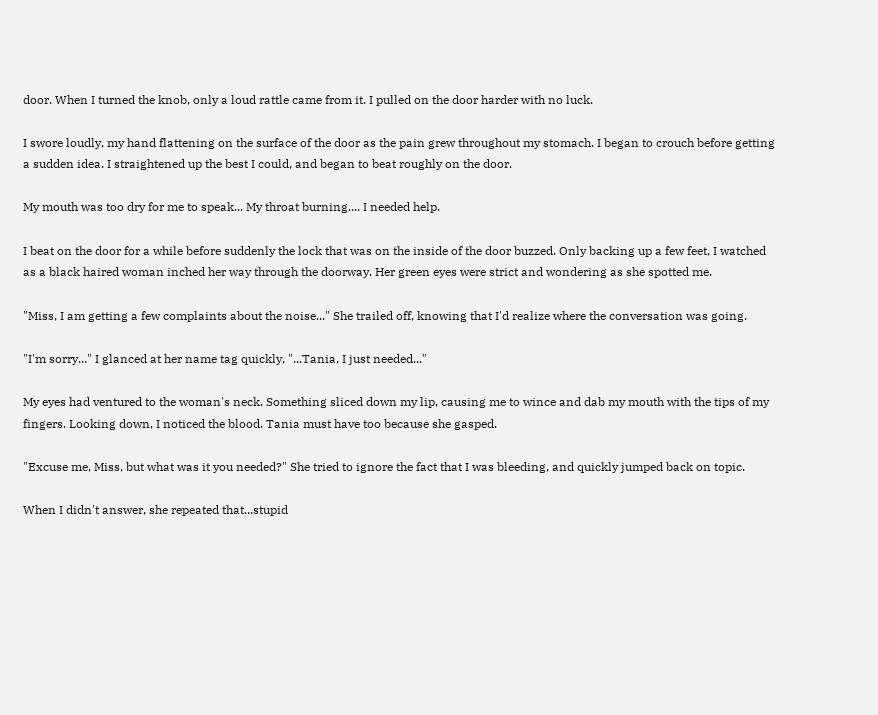door. When I turned the knob, only a loud rattle came from it. I pulled on the door harder with no luck.

I swore loudly, my hand flattening on the surface of the door as the pain grew throughout my stomach. I began to crouch before getting a sudden idea. I straightened up the best I could, and began to beat roughly on the door.

My mouth was too dry for me to speak... My throat burning.... I needed help.

I beat on the door for a while before suddenly the lock that was on the inside of the door buzzed. Only backing up a few feet, I watched as a black haired woman inched her way through the doorway. Her green eyes were strict and wondering as she spotted me.

"Miss, I am getting a few complaints about the noise..." She trailed off, knowing that I'd realize where the conversation was going.

"I'm sorry..." I glanced at her name tag quickly, "...Tania, I just needed..."

My eyes had ventured to the woman's neck. Something sliced down my lip, causing me to wince and dab my mouth with the tips of my fingers. Looking down, I noticed the blood. Tania must have too because she gasped.

"Excuse me, Miss, but what was it you needed?" She tried to ignore the fact that I was bleeding, and quickly jumped back on topic.

When I didn't answer, she repeated that...stupid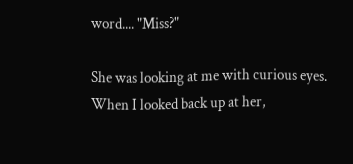word.... "Miss?"

She was looking at me with curious eyes. When I looked back up at her,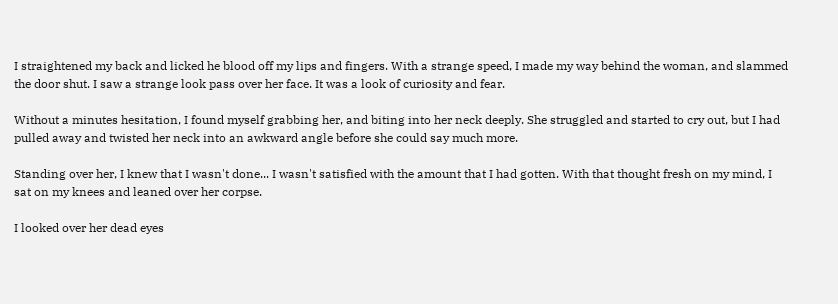I straightened my back and licked he blood off my lips and fingers. With a strange speed, I made my way behind the woman, and slammed the door shut. I saw a strange look pass over her face. It was a look of curiosity and fear.

Without a minutes hesitation, I found myself grabbing her, and biting into her neck deeply. She struggled and started to cry out, but I had pulled away and twisted her neck into an awkward angle before she could say much more.

Standing over her, I knew that I wasn't done... I wasn't satisfied with the amount that I had gotten. With that thought fresh on my mind, I sat on my knees and leaned over her corpse.

I looked over her dead eyes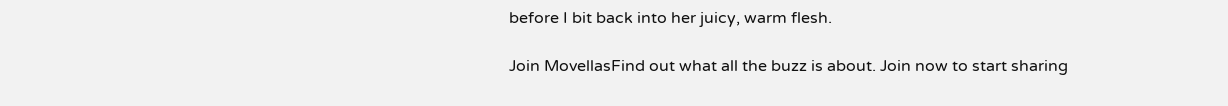before I bit back into her juicy, warm flesh.

Join MovellasFind out what all the buzz is about. Join now to start sharing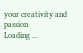your creativity and passion
Loading ...